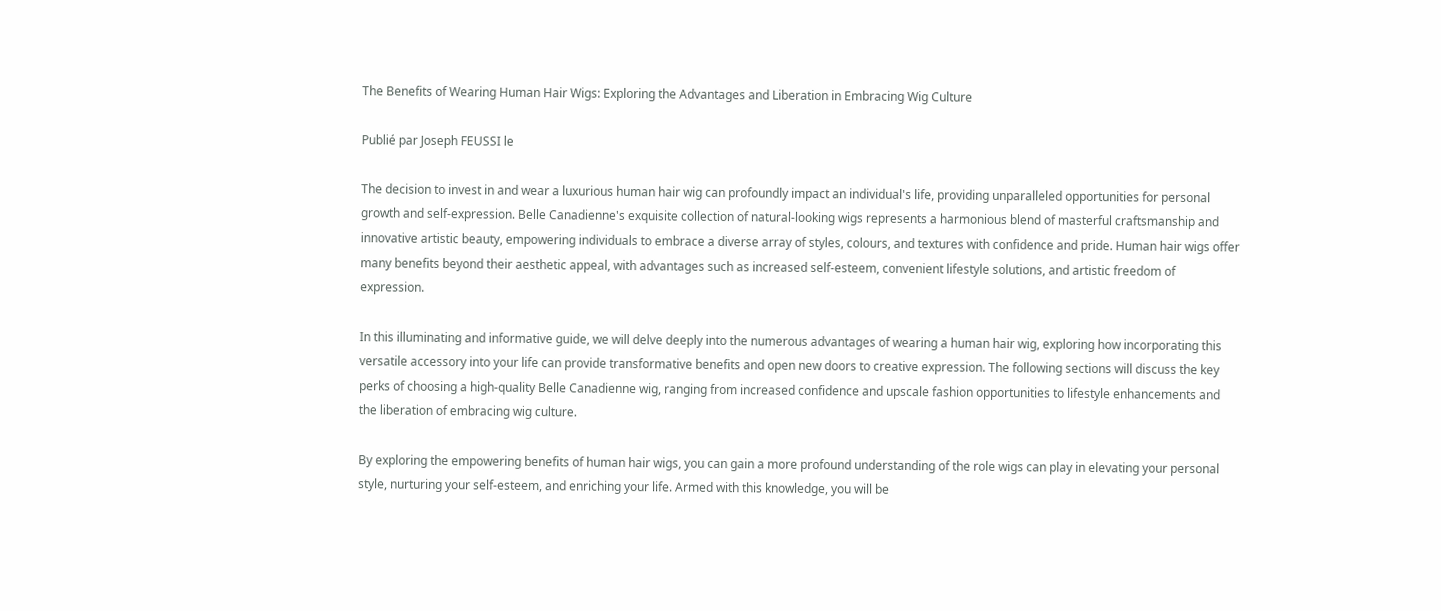The Benefits of Wearing Human Hair Wigs: Exploring the Advantages and Liberation in Embracing Wig Culture

Publié par Joseph FEUSSI le

The decision to invest in and wear a luxurious human hair wig can profoundly impact an individual's life, providing unparalleled opportunities for personal growth and self-expression. Belle Canadienne's exquisite collection of natural-looking wigs represents a harmonious blend of masterful craftsmanship and innovative artistic beauty, empowering individuals to embrace a diverse array of styles, colours, and textures with confidence and pride. Human hair wigs offer many benefits beyond their aesthetic appeal, with advantages such as increased self-esteem, convenient lifestyle solutions, and artistic freedom of expression.

In this illuminating and informative guide, we will delve deeply into the numerous advantages of wearing a human hair wig, exploring how incorporating this versatile accessory into your life can provide transformative benefits and open new doors to creative expression. The following sections will discuss the key perks of choosing a high-quality Belle Canadienne wig, ranging from increased confidence and upscale fashion opportunities to lifestyle enhancements and the liberation of embracing wig culture.

By exploring the empowering benefits of human hair wigs, you can gain a more profound understanding of the role wigs can play in elevating your personal style, nurturing your self-esteem, and enriching your life. Armed with this knowledge, you will be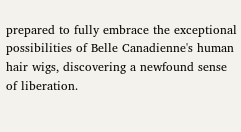prepared to fully embrace the exceptional possibilities of Belle Canadienne's human hair wigs, discovering a newfound sense of liberation.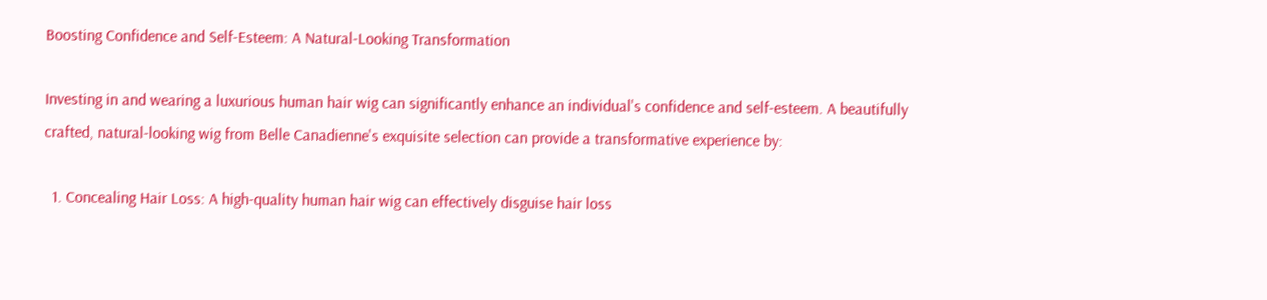Boosting Confidence and Self-Esteem: A Natural-Looking Transformation

Investing in and wearing a luxurious human hair wig can significantly enhance an individual's confidence and self-esteem. A beautifully crafted, natural-looking wig from Belle Canadienne's exquisite selection can provide a transformative experience by:

  1. Concealing Hair Loss: A high-quality human hair wig can effectively disguise hair loss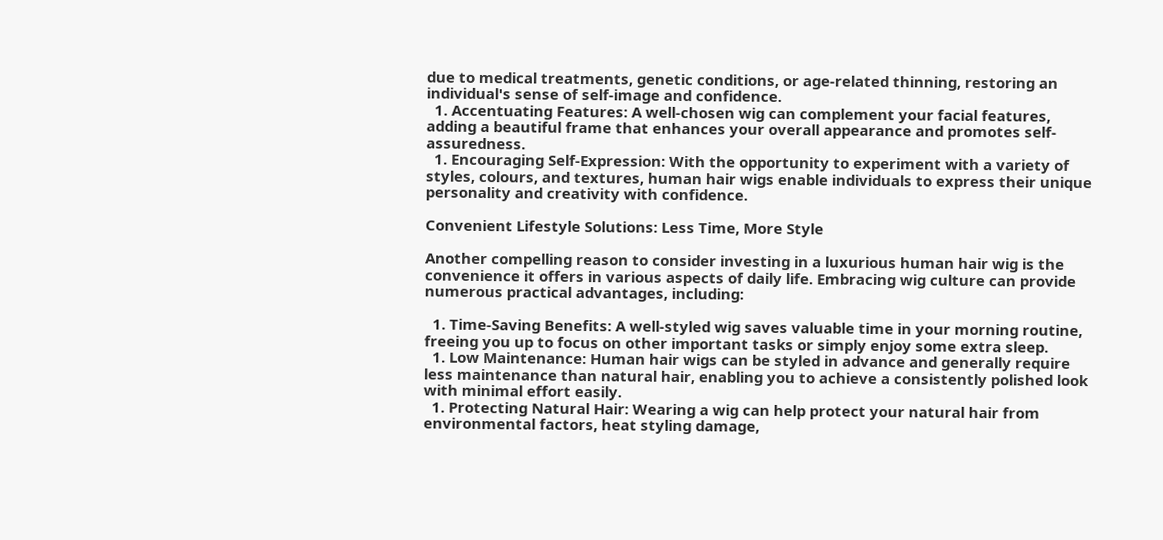due to medical treatments, genetic conditions, or age-related thinning, restoring an individual's sense of self-image and confidence.
  1. Accentuating Features: A well-chosen wig can complement your facial features, adding a beautiful frame that enhances your overall appearance and promotes self-assuredness.
  1. Encouraging Self-Expression: With the opportunity to experiment with a variety of styles, colours, and textures, human hair wigs enable individuals to express their unique personality and creativity with confidence.

Convenient Lifestyle Solutions: Less Time, More Style

Another compelling reason to consider investing in a luxurious human hair wig is the convenience it offers in various aspects of daily life. Embracing wig culture can provide numerous practical advantages, including:

  1. Time-Saving Benefits: A well-styled wig saves valuable time in your morning routine, freeing you up to focus on other important tasks or simply enjoy some extra sleep.
  1. Low Maintenance: Human hair wigs can be styled in advance and generally require less maintenance than natural hair, enabling you to achieve a consistently polished look with minimal effort easily.
  1. Protecting Natural Hair: Wearing a wig can help protect your natural hair from environmental factors, heat styling damage,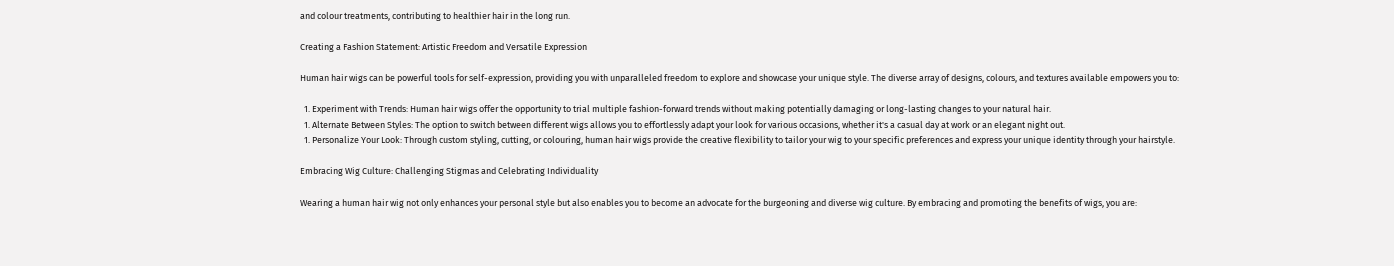and colour treatments, contributing to healthier hair in the long run.

Creating a Fashion Statement: Artistic Freedom and Versatile Expression

Human hair wigs can be powerful tools for self-expression, providing you with unparalleled freedom to explore and showcase your unique style. The diverse array of designs, colours, and textures available empowers you to:

  1. Experiment with Trends: Human hair wigs offer the opportunity to trial multiple fashion-forward trends without making potentially damaging or long-lasting changes to your natural hair.
  1. Alternate Between Styles: The option to switch between different wigs allows you to effortlessly adapt your look for various occasions, whether it's a casual day at work or an elegant night out.
  1. Personalize Your Look: Through custom styling, cutting, or colouring, human hair wigs provide the creative flexibility to tailor your wig to your specific preferences and express your unique identity through your hairstyle.

Embracing Wig Culture: Challenging Stigmas and Celebrating Individuality

Wearing a human hair wig not only enhances your personal style but also enables you to become an advocate for the burgeoning and diverse wig culture. By embracing and promoting the benefits of wigs, you are: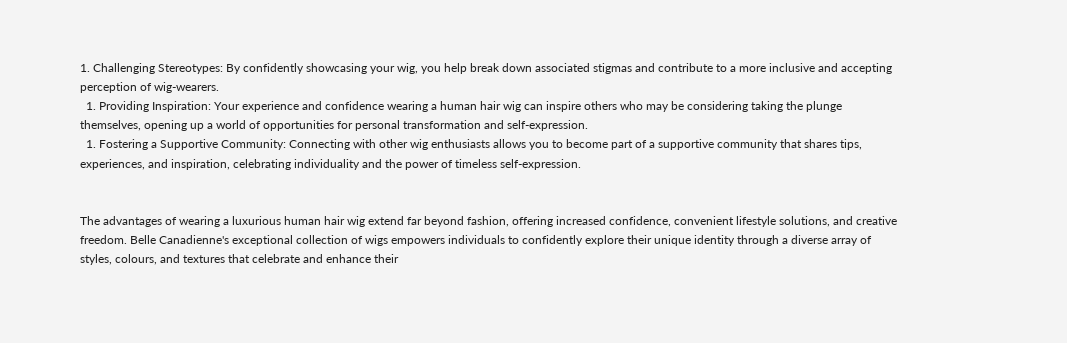1. Challenging Stereotypes: By confidently showcasing your wig, you help break down associated stigmas and contribute to a more inclusive and accepting perception of wig-wearers.
  1. Providing Inspiration: Your experience and confidence wearing a human hair wig can inspire others who may be considering taking the plunge themselves, opening up a world of opportunities for personal transformation and self-expression.
  1. Fostering a Supportive Community: Connecting with other wig enthusiasts allows you to become part of a supportive community that shares tips, experiences, and inspiration, celebrating individuality and the power of timeless self-expression.


The advantages of wearing a luxurious human hair wig extend far beyond fashion, offering increased confidence, convenient lifestyle solutions, and creative freedom. Belle Canadienne's exceptional collection of wigs empowers individuals to confidently explore their unique identity through a diverse array of styles, colours, and textures that celebrate and enhance their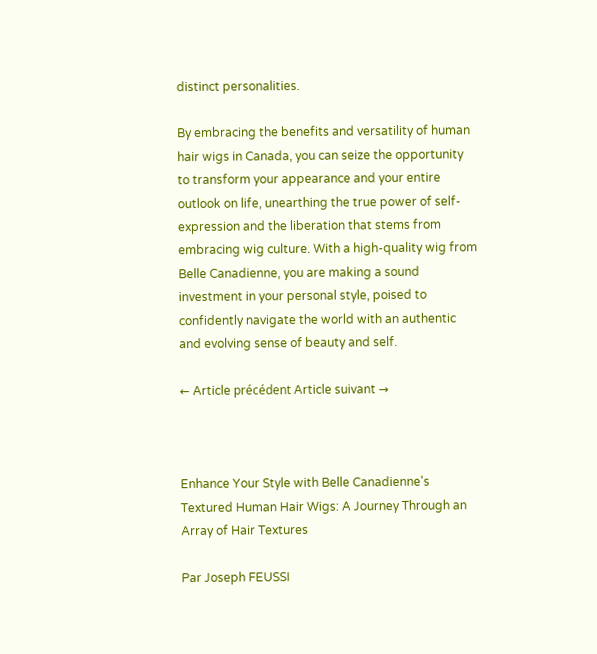distinct personalities.

By embracing the benefits and versatility of human hair wigs in Canada, you can seize the opportunity to transform your appearance and your entire outlook on life, unearthing the true power of self-expression and the liberation that stems from embracing wig culture. With a high-quality wig from Belle Canadienne, you are making a sound investment in your personal style, poised to confidently navigate the world with an authentic and evolving sense of beauty and self.

← Article précédent Article suivant →



Enhance Your Style with Belle Canadienne's Textured Human Hair Wigs: A Journey Through an Array of Hair Textures

Par Joseph FEUSSI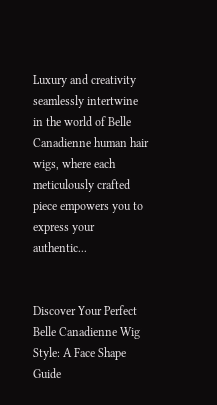Luxury and creativity seamlessly intertwine in the world of Belle Canadienne human hair wigs, where each meticulously crafted piece empowers you to express your authentic...


Discover Your Perfect Belle Canadienne Wig Style: A Face Shape Guide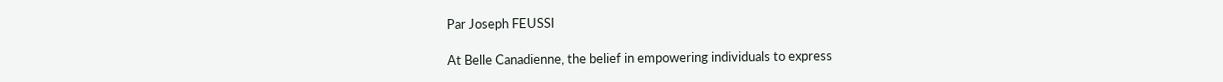Par Joseph FEUSSI

At Belle Canadienne, the belief in empowering individuals to express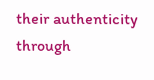their authenticity through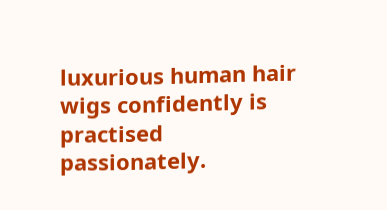luxurious human hair wigs confidently is practised passionately.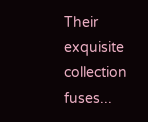Their exquisite collection fuses...